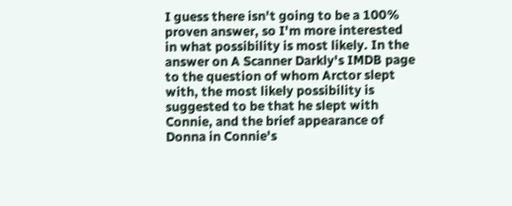I guess there isn't going to be a 100% proven answer, so I'm more interested in what possibility is most likely. In the answer on A Scanner Darkly's IMDB page to the question of whom Arctor slept with, the most likely possibility is suggested to be that he slept with Connie, and the brief appearance of Donna in Connie's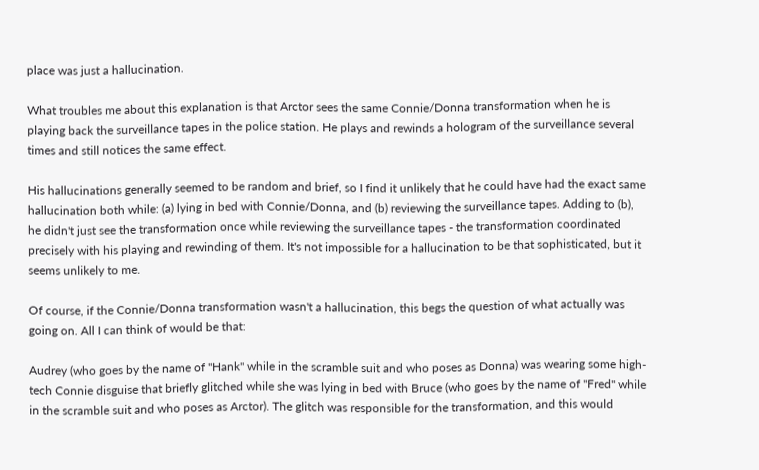place was just a hallucination.

What troubles me about this explanation is that Arctor sees the same Connie/Donna transformation when he is playing back the surveillance tapes in the police station. He plays and rewinds a hologram of the surveillance several times and still notices the same effect.

His hallucinations generally seemed to be random and brief, so I find it unlikely that he could have had the exact same hallucination both while: (a) lying in bed with Connie/Donna, and (b) reviewing the surveillance tapes. Adding to (b), he didn't just see the transformation once while reviewing the surveillance tapes - the transformation coordinated precisely with his playing and rewinding of them. It's not impossible for a hallucination to be that sophisticated, but it seems unlikely to me.

Of course, if the Connie/Donna transformation wasn't a hallucination, this begs the question of what actually was going on. All I can think of would be that:

Audrey (who goes by the name of "Hank" while in the scramble suit and who poses as Donna) was wearing some high-tech Connie disguise that briefly glitched while she was lying in bed with Bruce (who goes by the name of "Fred" while in the scramble suit and who poses as Arctor). The glitch was responsible for the transformation, and this would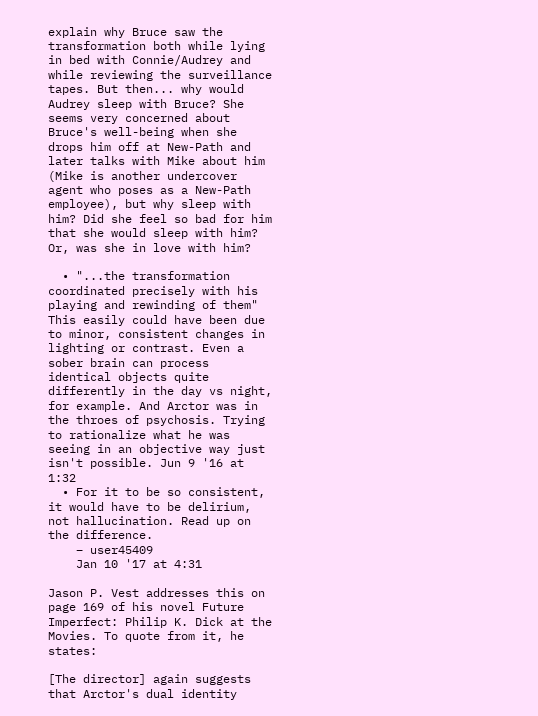explain why Bruce saw the transformation both while lying in bed with Connie/Audrey and while reviewing the surveillance tapes. But then... why would Audrey sleep with Bruce? She seems very concerned about Bruce's well-being when she drops him off at New-Path and later talks with Mike about him (Mike is another undercover agent who poses as a New-Path employee), but why sleep with him? Did she feel so bad for him that she would sleep with him? Or, was she in love with him?

  • "...the transformation coordinated precisely with his playing and rewinding of them" This easily could have been due to minor, consistent changes in lighting or contrast. Even a sober brain can process identical objects quite differently in the day vs night, for example. And Arctor was in the throes of psychosis. Trying to rationalize what he was seeing in an objective way just isn't possible. Jun 9 '16 at 1:32
  • For it to be so consistent, it would have to be delirium, not hallucination. Read up on the difference.
    – user45409
    Jan 10 '17 at 4:31

Jason P. Vest addresses this on page 169 of his novel Future Imperfect: Philip K. Dick at the Movies. To quote from it, he states:

[The director] again suggests that Arctor's dual identity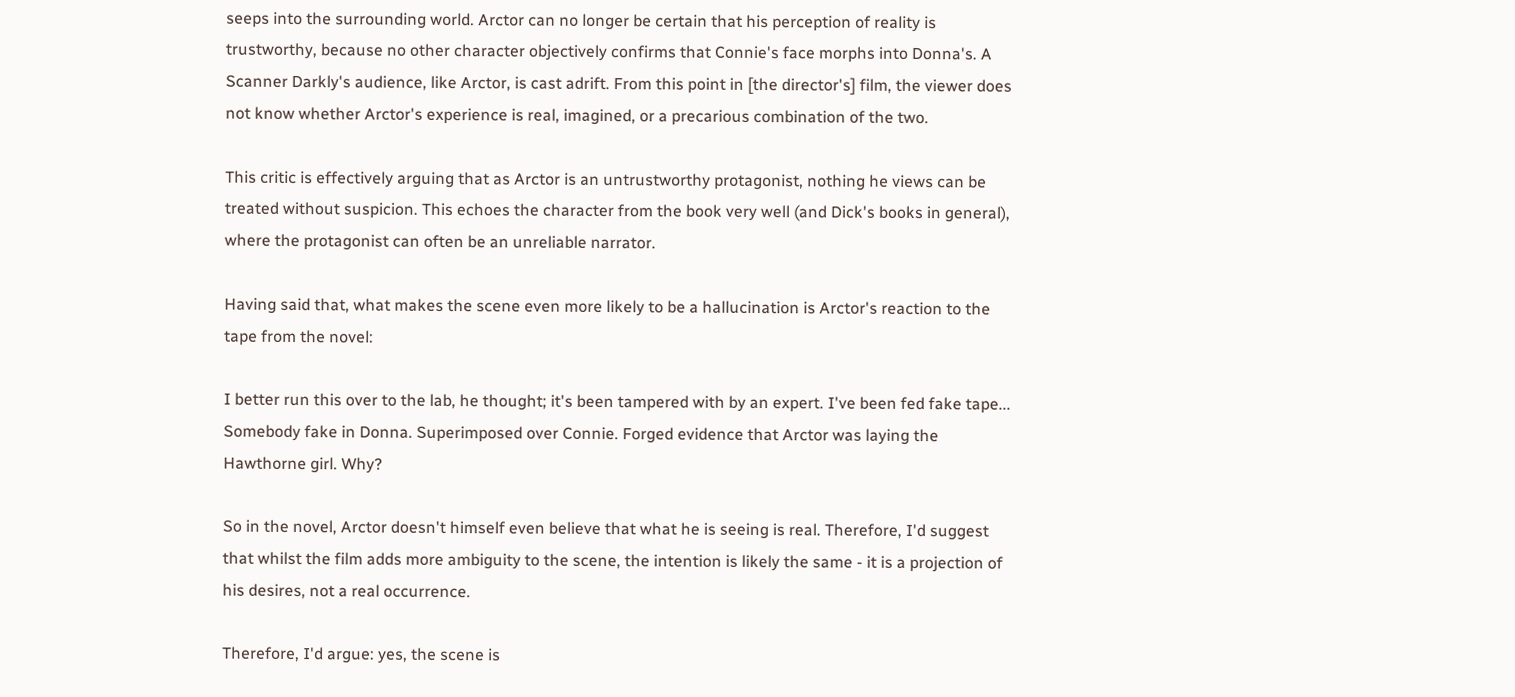seeps into the surrounding world. Arctor can no longer be certain that his perception of reality is trustworthy, because no other character objectively confirms that Connie's face morphs into Donna's. A Scanner Darkly's audience, like Arctor, is cast adrift. From this point in [the director's] film, the viewer does not know whether Arctor's experience is real, imagined, or a precarious combination of the two.

This critic is effectively arguing that as Arctor is an untrustworthy protagonist, nothing he views can be treated without suspicion. This echoes the character from the book very well (and Dick's books in general), where the protagonist can often be an unreliable narrator.

Having said that, what makes the scene even more likely to be a hallucination is Arctor's reaction to the tape from the novel:

I better run this over to the lab, he thought; it's been tampered with by an expert. I've been fed fake tape... Somebody fake in Donna. Superimposed over Connie. Forged evidence that Arctor was laying the Hawthorne girl. Why?

So in the novel, Arctor doesn't himself even believe that what he is seeing is real. Therefore, I'd suggest that whilst the film adds more ambiguity to the scene, the intention is likely the same - it is a projection of his desires, not a real occurrence.

Therefore, I'd argue: yes, the scene is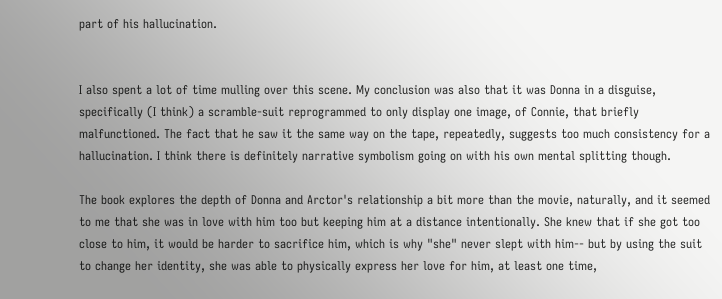part of his hallucination.


I also spent a lot of time mulling over this scene. My conclusion was also that it was Donna in a disguise, specifically (I think) a scramble-suit reprogrammed to only display one image, of Connie, that briefly malfunctioned. The fact that he saw it the same way on the tape, repeatedly, suggests too much consistency for a hallucination. I think there is definitely narrative symbolism going on with his own mental splitting though.

The book explores the depth of Donna and Arctor's relationship a bit more than the movie, naturally, and it seemed to me that she was in love with him too but keeping him at a distance intentionally. She knew that if she got too close to him, it would be harder to sacrifice him, which is why "she" never slept with him-- but by using the suit to change her identity, she was able to physically express her love for him, at least one time,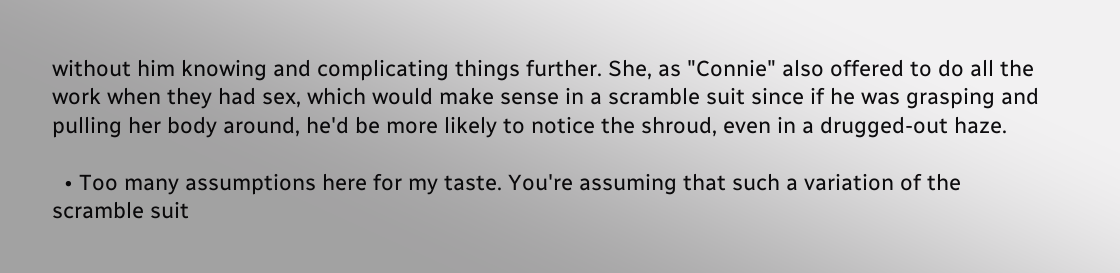without him knowing and complicating things further. She, as "Connie" also offered to do all the work when they had sex, which would make sense in a scramble suit since if he was grasping and pulling her body around, he'd be more likely to notice the shroud, even in a drugged-out haze.

  • Too many assumptions here for my taste. You're assuming that such a variation of the scramble suit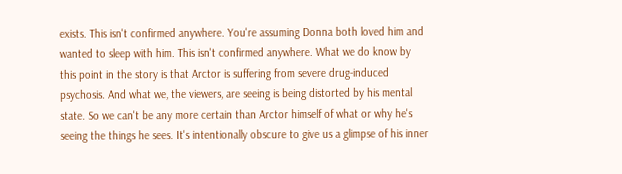exists. This isn't confirmed anywhere. You're assuming Donna both loved him and wanted to sleep with him. This isn't confirmed anywhere. What we do know by this point in the story is that Arctor is suffering from severe drug-induced psychosis. And what we, the viewers, are seeing is being distorted by his mental state. So we can't be any more certain than Arctor himself of what or why he's seeing the things he sees. It's intentionally obscure to give us a glimpse of his inner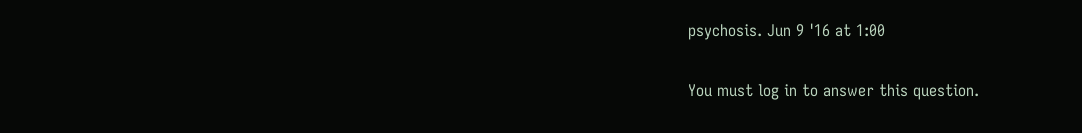psychosis. Jun 9 '16 at 1:00

You must log in to answer this question.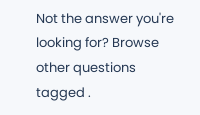Not the answer you're looking for? Browse other questions tagged .